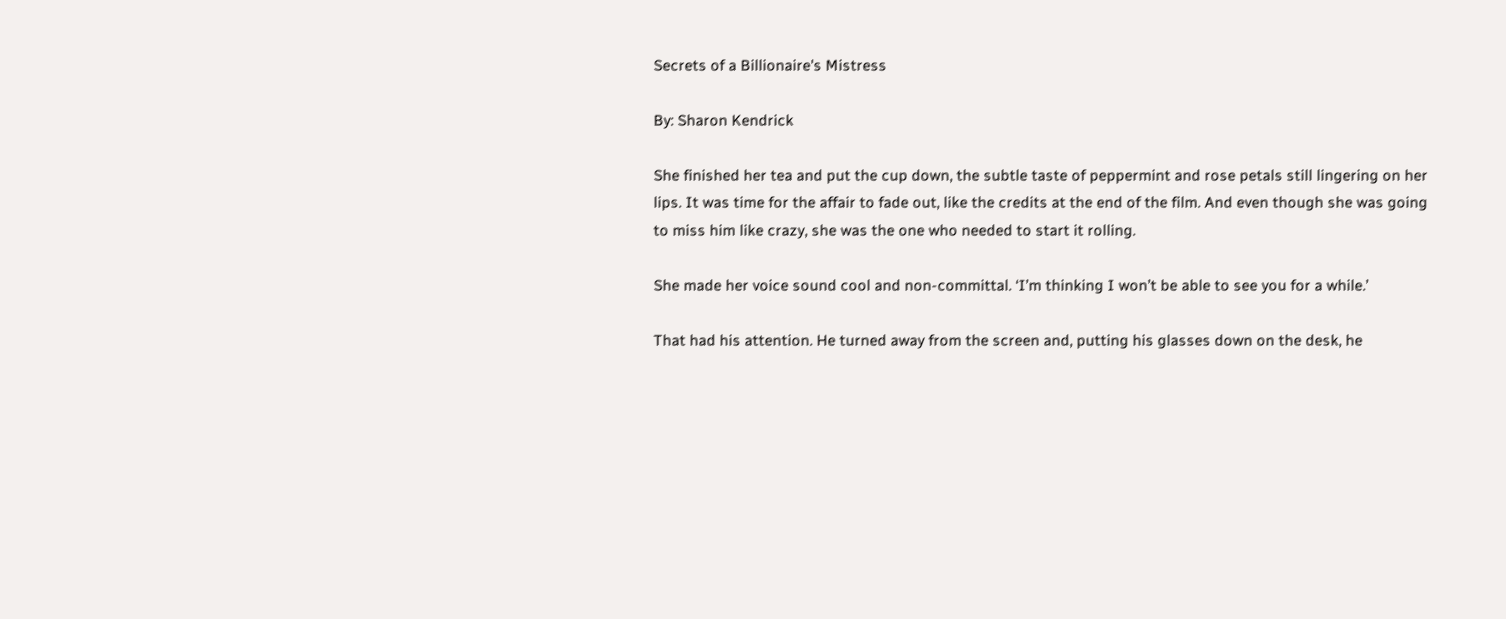Secrets of a Billionaire's Mistress

By: Sharon Kendrick

She finished her tea and put the cup down, the subtle taste of peppermint and rose petals still lingering on her lips. It was time for the affair to fade out, like the credits at the end of the film. And even though she was going to miss him like crazy, she was the one who needed to start it rolling.

She made her voice sound cool and non-committal. ‘I’m thinking I won’t be able to see you for a while.’

That had his attention. He turned away from the screen and, putting his glasses down on the desk, he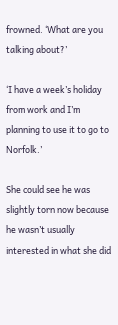frowned. ‘What are you talking about?’

‘I have a week’s holiday from work and I’m planning to use it to go to Norfolk.’

She could see he was slightly torn now because he wasn’t usually interested in what she did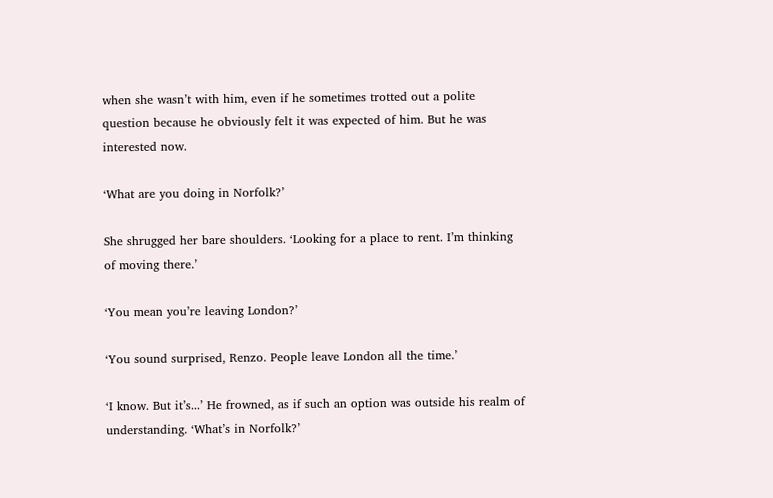when she wasn’t with him, even if he sometimes trotted out a polite question because he obviously felt it was expected of him. But he was interested now.

‘What are you doing in Norfolk?’

She shrugged her bare shoulders. ‘Looking for a place to rent. I’m thinking of moving there.’

‘You mean you’re leaving London?’

‘You sound surprised, Renzo. People leave London all the time.’

‘I know. But it’s...’ He frowned, as if such an option was outside his realm of understanding. ‘What’s in Norfolk?’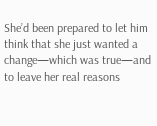She’d been prepared to let him think that she just wanted a change—which was true—and to leave her real reasons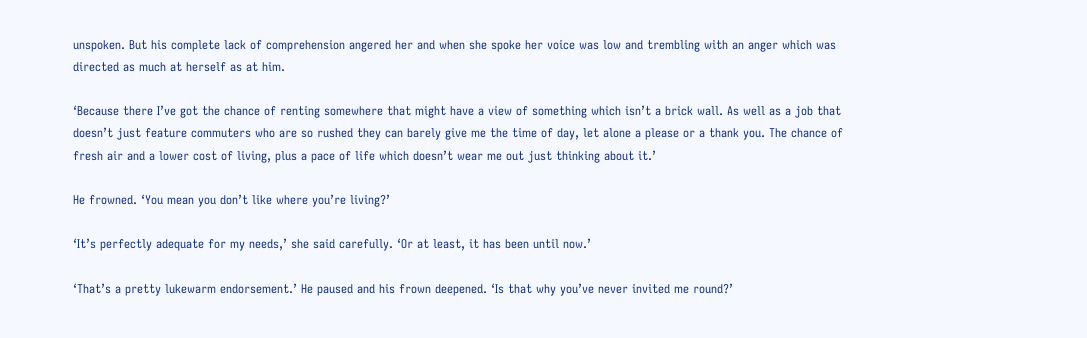unspoken. But his complete lack of comprehension angered her and when she spoke her voice was low and trembling with an anger which was directed as much at herself as at him.

‘Because there I’ve got the chance of renting somewhere that might have a view of something which isn’t a brick wall. As well as a job that doesn’t just feature commuters who are so rushed they can barely give me the time of day, let alone a please or a thank you. The chance of fresh air and a lower cost of living, plus a pace of life which doesn’t wear me out just thinking about it.’

He frowned. ‘You mean you don’t like where you’re living?’

‘It’s perfectly adequate for my needs,’ she said carefully. ‘Or at least, it has been until now.’

‘That’s a pretty lukewarm endorsement.’ He paused and his frown deepened. ‘Is that why you’ve never invited me round?’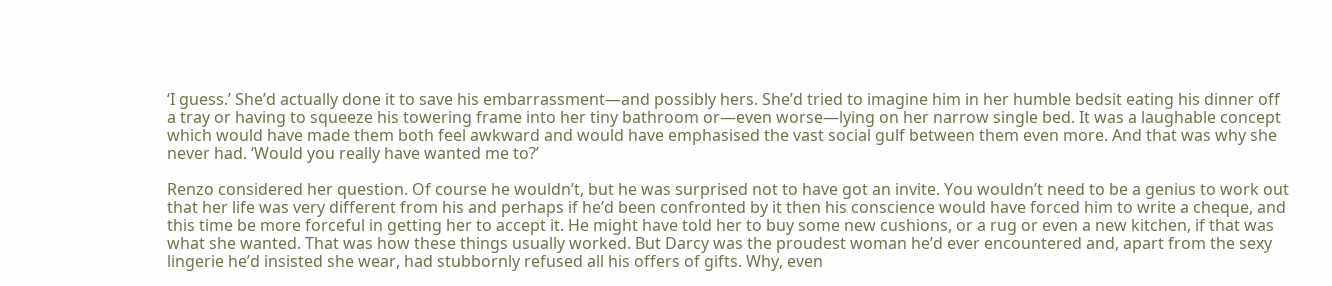‘I guess.’ She’d actually done it to save his embarrassment—and possibly hers. She’d tried to imagine him in her humble bedsit eating his dinner off a tray or having to squeeze his towering frame into her tiny bathroom or—even worse—lying on her narrow single bed. It was a laughable concept which would have made them both feel awkward and would have emphasised the vast social gulf between them even more. And that was why she never had. ‘Would you really have wanted me to?’

Renzo considered her question. Of course he wouldn’t, but he was surprised not to have got an invite. You wouldn’t need to be a genius to work out that her life was very different from his and perhaps if he’d been confronted by it then his conscience would have forced him to write a cheque, and this time be more forceful in getting her to accept it. He might have told her to buy some new cushions, or a rug or even a new kitchen, if that was what she wanted. That was how these things usually worked. But Darcy was the proudest woman he’d ever encountered and, apart from the sexy lingerie he’d insisted she wear, had stubbornly refused all his offers of gifts. Why, even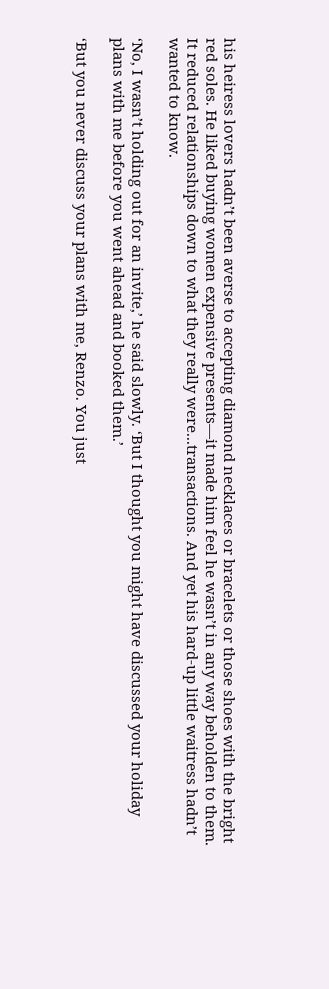his heiress lovers hadn’t been averse to accepting diamond necklaces or bracelets or those shoes with the bright red soles. He liked buying women expensive presents—it made him feel he wasn’t in any way beholden to them. It reduced relationships down to what they really were...transactions. And yet his hard-up little waitress hadn’t wanted to know.

‘No, I wasn’t holding out for an invite,’ he said slowly. ‘But I thought you might have discussed your holiday plans with me before you went ahead and booked them.’

‘But you never discuss your plans with me, Renzo. You just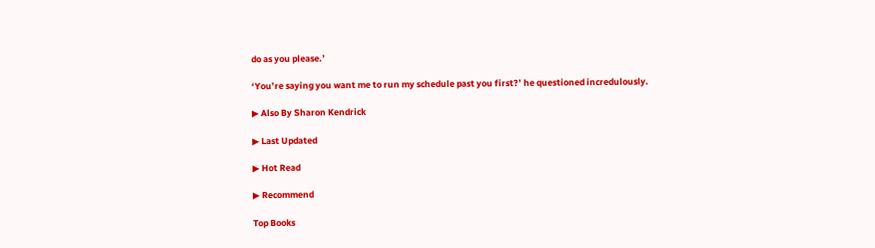do as you please.’

‘You’re saying you want me to run my schedule past you first?’ he questioned incredulously.

▶ Also By Sharon Kendrick

▶ Last Updated

▶ Hot Read

▶ Recommend

Top Books